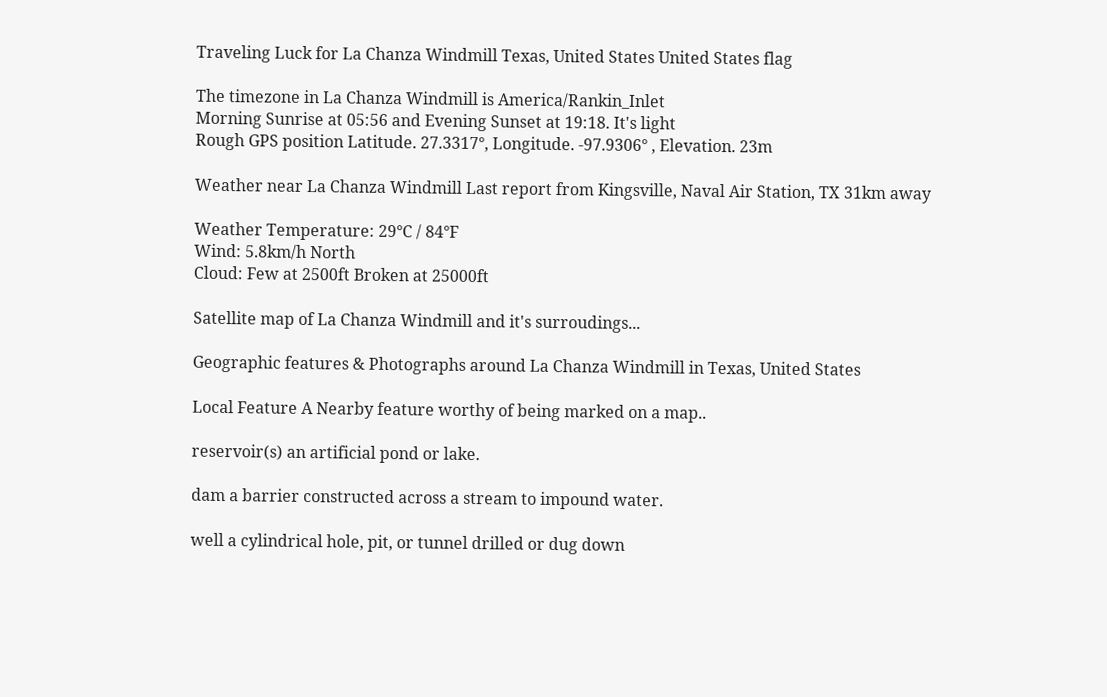Traveling Luck for La Chanza Windmill Texas, United States United States flag

The timezone in La Chanza Windmill is America/Rankin_Inlet
Morning Sunrise at 05:56 and Evening Sunset at 19:18. It's light
Rough GPS position Latitude. 27.3317°, Longitude. -97.9306° , Elevation. 23m

Weather near La Chanza Windmill Last report from Kingsville, Naval Air Station, TX 31km away

Weather Temperature: 29°C / 84°F
Wind: 5.8km/h North
Cloud: Few at 2500ft Broken at 25000ft

Satellite map of La Chanza Windmill and it's surroudings...

Geographic features & Photographs around La Chanza Windmill in Texas, United States

Local Feature A Nearby feature worthy of being marked on a map..

reservoir(s) an artificial pond or lake.

dam a barrier constructed across a stream to impound water.

well a cylindrical hole, pit, or tunnel drilled or dug down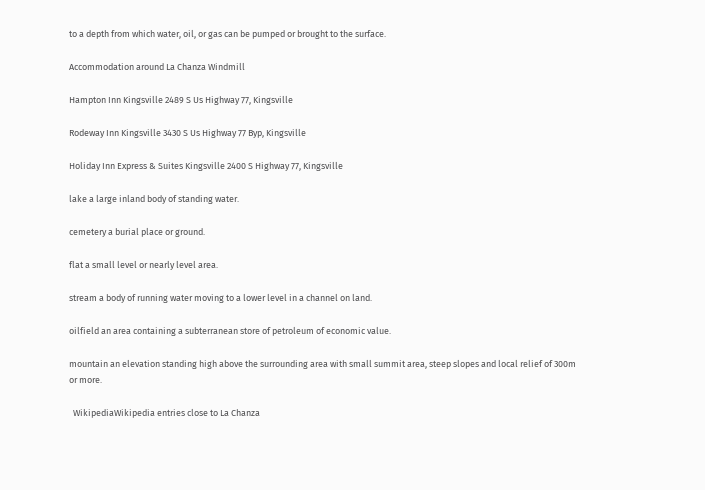to a depth from which water, oil, or gas can be pumped or brought to the surface.

Accommodation around La Chanza Windmill

Hampton Inn Kingsville 2489 S Us Highway 77, Kingsville

Rodeway Inn Kingsville 3430 S Us Highway 77 Byp, Kingsville

Holiday Inn Express & Suites Kingsville 2400 S Highway 77, Kingsville

lake a large inland body of standing water.

cemetery a burial place or ground.

flat a small level or nearly level area.

stream a body of running water moving to a lower level in a channel on land.

oilfield an area containing a subterranean store of petroleum of economic value.

mountain an elevation standing high above the surrounding area with small summit area, steep slopes and local relief of 300m or more.

  WikipediaWikipedia entries close to La Chanza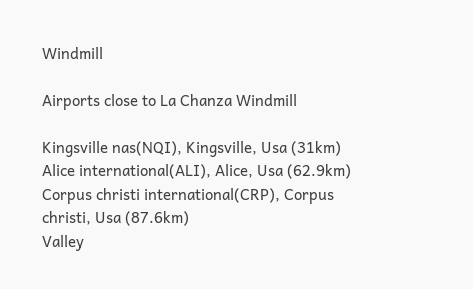Windmill

Airports close to La Chanza Windmill

Kingsville nas(NQI), Kingsville, Usa (31km)
Alice international(ALI), Alice, Usa (62.9km)
Corpus christi international(CRP), Corpus christi, Usa (87.6km)
Valley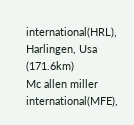international(HRL), Harlingen, Usa (171.6km)
Mc allen miller international(MFE),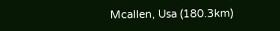Mcallen, Usa (180.3km)